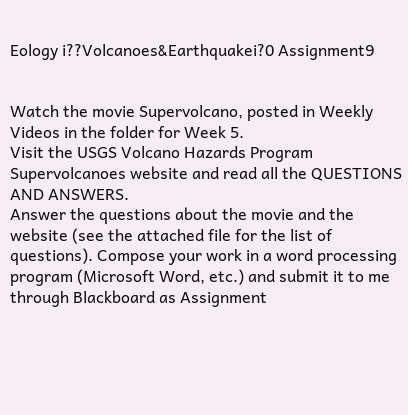Eology i??Volcanoes&Earthquakei?0 Assignment9


Watch the movie Supervolcano, posted in Weekly Videos in the folder for Week 5.
Visit the USGS Volcano Hazards Program Supervolcanoes website and read all the QUESTIONS AND ANSWERS.
Answer the questions about the movie and the website (see the attached file for the list of questions). Compose your work in a word processing program (Microsoft Word, etc.) and submit it to me through Blackboard as Assignment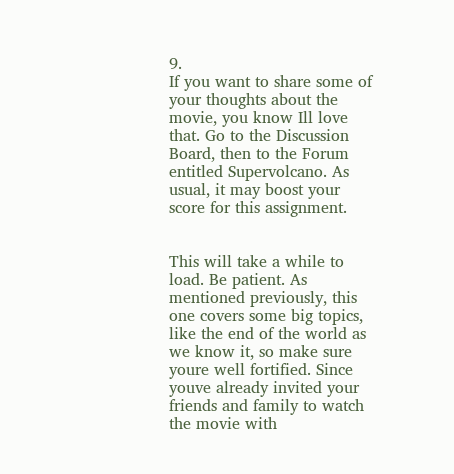9.
If you want to share some of your thoughts about the movie, you know Ill love that. Go to the Discussion Board, then to the Forum entitled Supervolcano. As usual, it may boost your score for this assignment.


This will take a while to load. Be patient. As mentioned previously, this one covers some big topics, like the end of the world as we know it, so make sure youre well fortified. Since youve already invited your friends and family to watch the movie with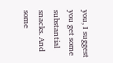you, I suggest you get some substantial snacks. And some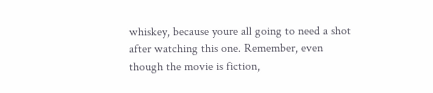whiskey, because youre all going to need a shot after watching this one. Remember, even though the movie is fiction,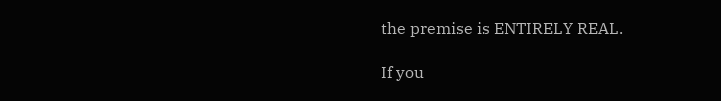the premise is ENTIRELY REAL.

If you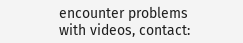encounter problems with videos, contact: